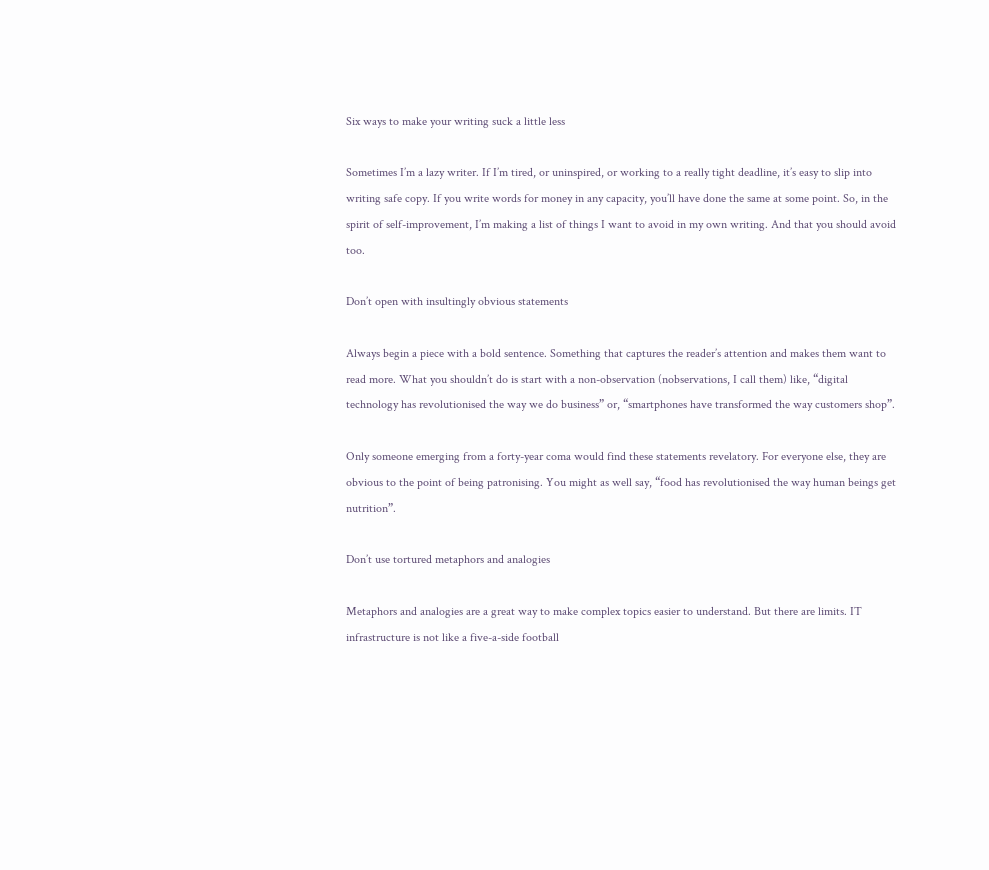Six ways to make your writing suck a little less

Sometimes I’m a lazy writer. If I’m tired, or uninspired, or working to a really tight deadline, it’s easy to slip into writing safe copy. If you write words for money in any capacity, you’ll have done the same at some point. So, in the spirit of self-improvement, I’m making a list of things I want to avoid in my own writing. And that you should avoid too.

Don’t open with insultingly obvious statements

Always begin a piece with a bold sentence. Something that captures the reader’s attention and makes them want to read more. What you shouldn’t do is start with a non-observation (nobservations, I call them) like, “digital technology has revolutionised the way we do business” or, “smartphones have transformed the way customers shop”.

Only someone emerging from a forty-year coma would find these statements revelatory. For everyone else, they are obvious to the point of being patronising. You might as well say, “food has revolutionised the way human beings get nutrition”.

Don’t use tortured metaphors and analogies

Metaphors and analogies are a great way to make complex topics easier to understand. But there are limits. IT infrastructure is not like a five-a-side football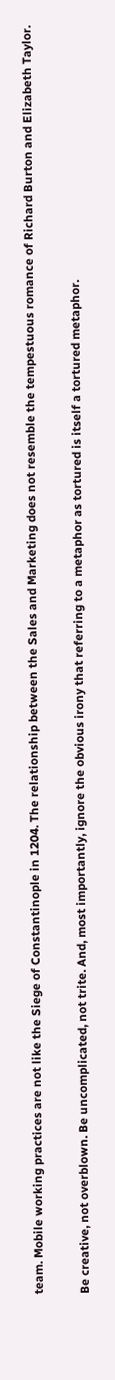team. Mobile working practices are not like the Siege of Constantinople in 1204. The relationship between the Sales and Marketing does not resemble the tempestuous romance of Richard Burton and Elizabeth Taylor.

Be creative, not overblown. Be uncomplicated, not trite. And, most importantly, ignore the obvious irony that referring to a metaphor as tortured is itself a tortured metaphor.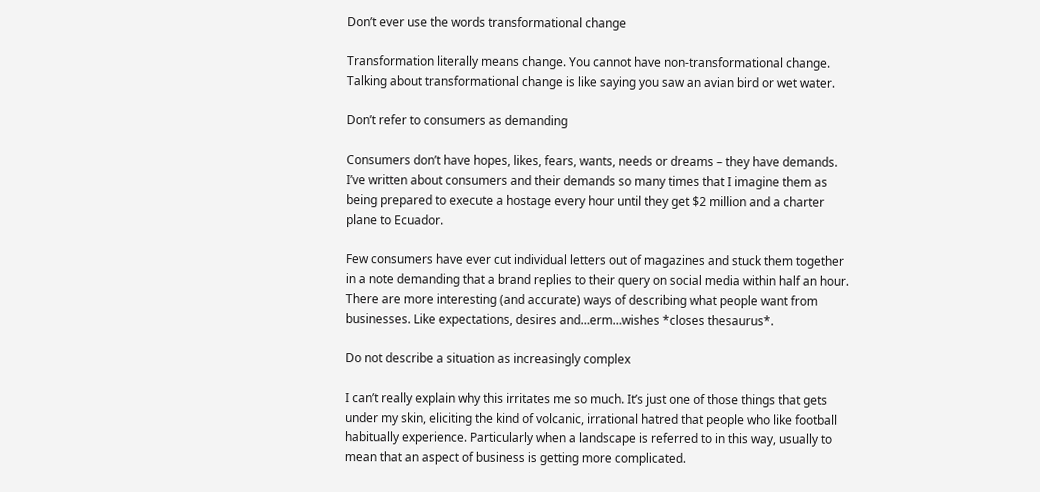Don’t ever use the words transformational change

Transformation literally means change. You cannot have non-transformational change. Talking about transformational change is like saying you saw an avian bird or wet water.

Don’t refer to consumers as demanding

Consumers don’t have hopes, likes, fears, wants, needs or dreams – they have demands. I’ve written about consumers and their demands so many times that I imagine them as being prepared to execute a hostage every hour until they get $2 million and a charter plane to Ecuador.

Few consumers have ever cut individual letters out of magazines and stuck them together in a note demanding that a brand replies to their query on social media within half an hour. There are more interesting (and accurate) ways of describing what people want from businesses. Like expectations, desires and…erm…wishes *closes thesaurus*.

Do not describe a situation as increasingly complex

I can’t really explain why this irritates me so much. It’s just one of those things that gets under my skin, eliciting the kind of volcanic, irrational hatred that people who like football habitually experience. Particularly when a landscape is referred to in this way, usually to mean that an aspect of business is getting more complicated.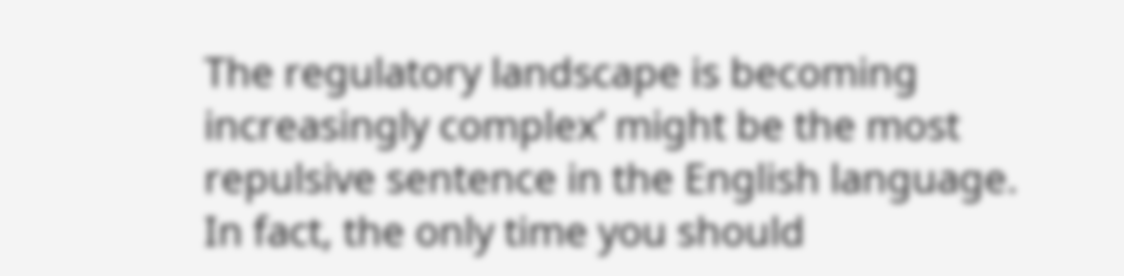The regulatory landscape is becoming increasingly complex’ might be the most repulsive sentence in the English language. In fact, the only time you should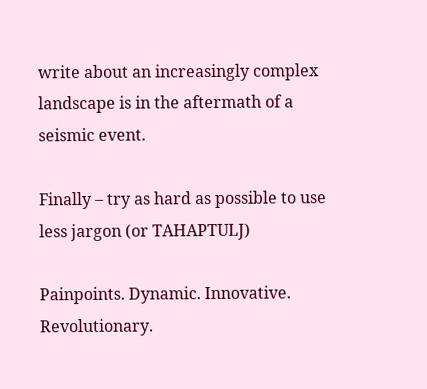write about an increasingly complex landscape is in the aftermath of a seismic event.

Finally – try as hard as possible to use less jargon (or TAHAPTULJ)

Painpoints. Dynamic. Innovative. Revolutionary.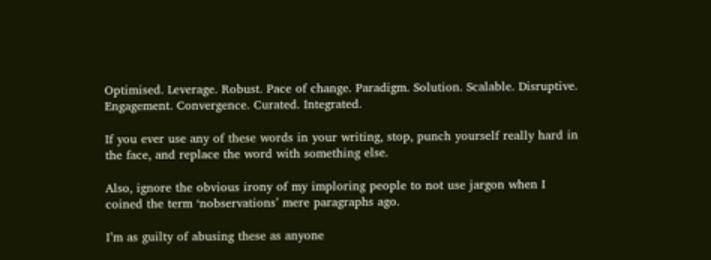Optimised. Leverage. Robust. Pace of change. Paradigm. Solution. Scalable. Disruptive. Engagement. Convergence. Curated. Integrated.

If you ever use any of these words in your writing, stop, punch yourself really hard in the face, and replace the word with something else.

Also, ignore the obvious irony of my imploring people to not use jargon when I coined the term ‘nobservations’ mere paragraphs ago.

I’m as guilty of abusing these as anyone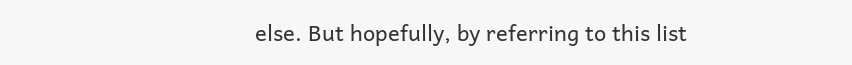else. But hopefully, by referring to this list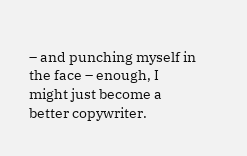– and punching myself in the face – enough, I might just become a better copywriter.